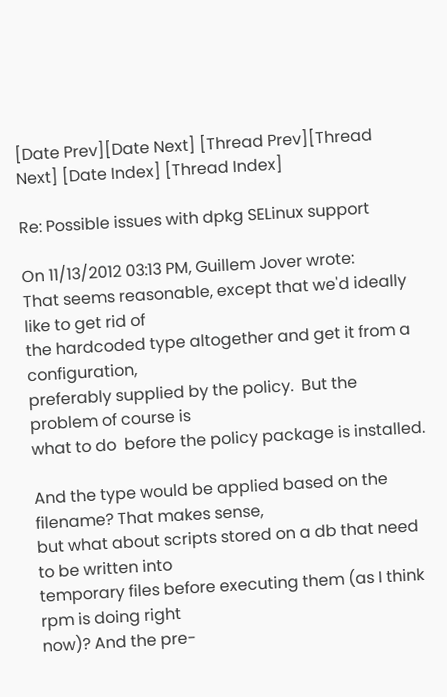[Date Prev][Date Next] [Thread Prev][Thread Next] [Date Index] [Thread Index]

Re: Possible issues with dpkg SELinux support

On 11/13/2012 03:13 PM, Guillem Jover wrote:
That seems reasonable, except that we'd ideally like to get rid of
the hardcoded type altogether and get it from a configuration,
preferably supplied by the policy.  But the problem of course is
what to do  before the policy package is installed.

And the type would be applied based on the filename? That makes sense,
but what about scripts stored on a db that need to be written into
temporary files before executing them (as I think rpm is doing right
now)? And the pre-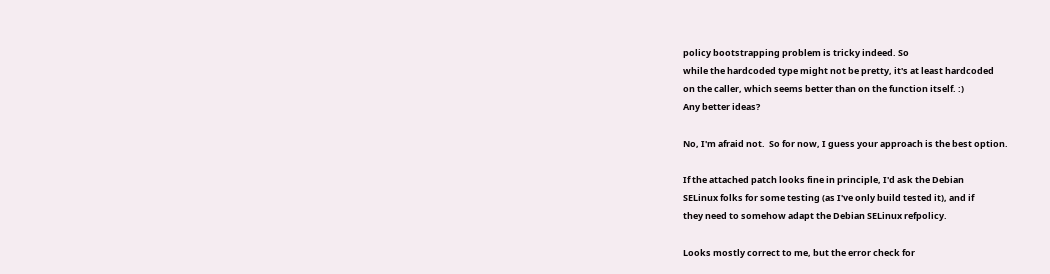policy bootstrapping problem is tricky indeed. So
while the hardcoded type might not be pretty, it's at least hardcoded
on the caller, which seems better than on the function itself. :)
Any better ideas?

No, I'm afraid not.  So for now, I guess your approach is the best option.

If the attached patch looks fine in principle, I'd ask the Debian
SELinux folks for some testing (as I've only build tested it), and if
they need to somehow adapt the Debian SELinux refpolicy.

Looks mostly correct to me, but the error check for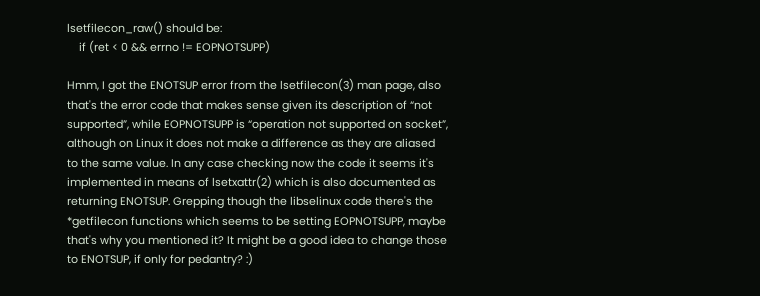lsetfilecon_raw() should be:
    if (ret < 0 && errno != EOPNOTSUPP)

Hmm, I got the ENOTSUP error from the lsetfilecon(3) man page, also
that's the error code that makes sense given its description of “not
supported”, while EOPNOTSUPP is “operation not supported on socket”,
although on Linux it does not make a difference as they are aliased
to the same value. In any case checking now the code it seems it's
implemented in means of lsetxattr(2) which is also documented as
returning ENOTSUP. Grepping though the libselinux code there's the
*getfilecon functions which seems to be setting EOPNOTSUPP, maybe
that's why you mentioned it? It might be a good idea to change those
to ENOTSUP, if only for pedantry? :)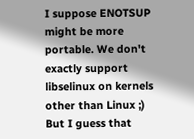I suppose ENOTSUP might be more portable. We don't exactly support libselinux on kernels other than Linux ;) But I guess that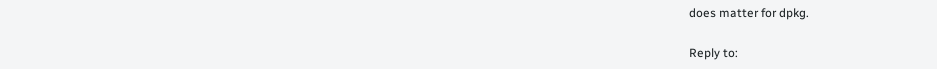does matter for dpkg.

Reply to: